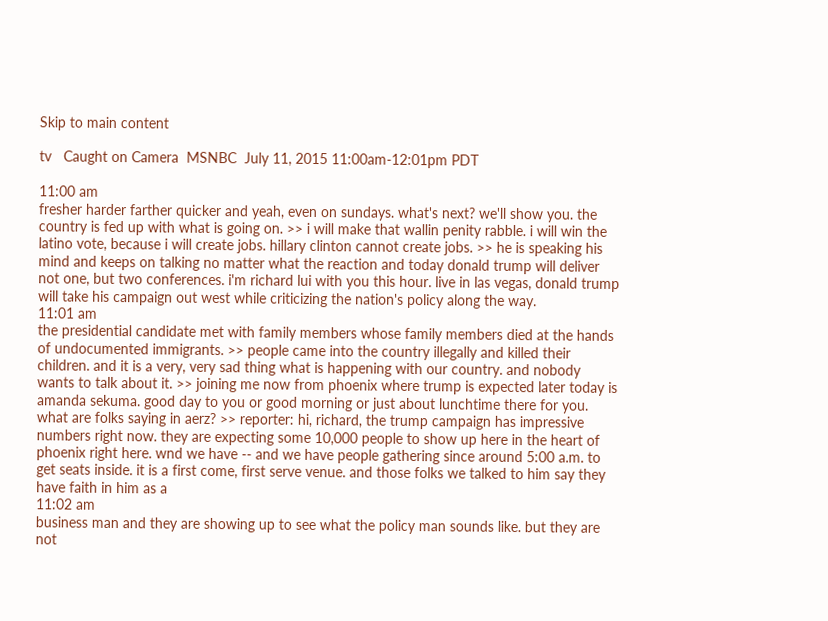Skip to main content

tv   Caught on Camera  MSNBC  July 11, 2015 11:00am-12:01pm PDT

11:00 am
fresher harder farther quicker and yeah, even on sundays. what's next? we'll show you. the country is fed up with what is going on. >> i will make that wallin penity rabble. i will win the latino vote, because i will create jobs. hillary clinton cannot create jobs. >> he is speaking his mind and keeps on talking no matter what the reaction and today donald trump will deliver not one, but two conferences. i'm richard lui with you this hour. live in las vegas, donald trump will take his campaign out west while criticizing the nation's policy along the way.
11:01 am
the presidential candidate met with family members whose family members died at the hands of undocumented immigrants. >> people came into the country illegally and killed their children. and it is a very, very sad thing what is happening with our country. and nobody wants to talk about it. >> joining me now from phoenix where trump is expected later today is amanda sekuma. good day to you or good morning or just about lunchtime there for you. what are folks saying in aerz? >> reporter: hi, richard, the trump campaign has impressive numbers right now. they are expecting some 10,000 people to show up here in the heart of phoenix right here. wnd we have -- and we have people gathering since around 5:00 a.m. to get seats inside. it is a first come, first serve venue. and those folks we talked to him say they have faith in him as a
11:02 am
business man and they are showing up to see what the policy man sounds like. but they are not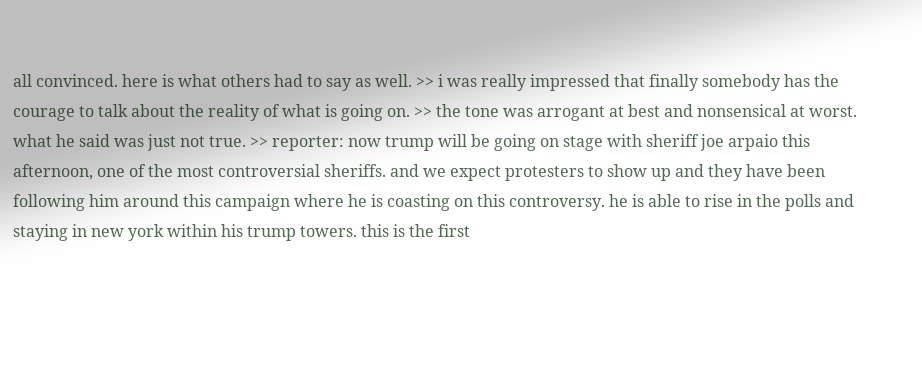all convinced. here is what others had to say as well. >> i was really impressed that finally somebody has the courage to talk about the reality of what is going on. >> the tone was arrogant at best and nonsensical at worst. what he said was just not true. >> reporter: now trump will be going on stage with sheriff joe arpaio this afternoon, one of the most controversial sheriffs. and we expect protesters to show up and they have been following him around this campaign where he is coasting on this controversy. he is able to rise in the polls and staying in new york within his trump towers. this is the first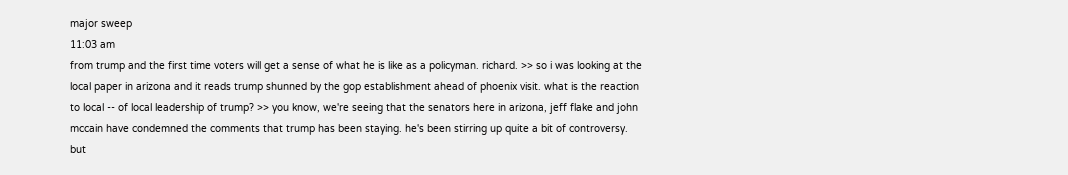major sweep
11:03 am
from trump and the first time voters will get a sense of what he is like as a policyman. richard. >> so i was looking at the local paper in arizona and it reads trump shunned by the gop establishment ahead of phoenix visit. what is the reaction to local -- of local leadership of trump? >> you know, we're seeing that the senators here in arizona, jeff flake and john mccain have condemned the comments that trump has been staying. he's been stirring up quite a bit of controversy. but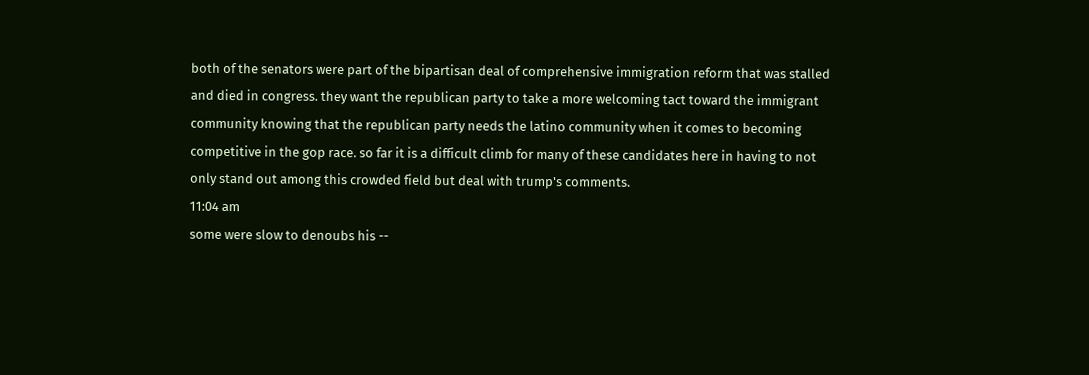both of the senators were part of the bipartisan deal of comprehensive immigration reform that was stalled and died in congress. they want the republican party to take a more welcoming tact toward the immigrant community knowing that the republican party needs the latino community when it comes to becoming competitive in the gop race. so far it is a difficult climb for many of these candidates here in having to not only stand out among this crowded field but deal with trump's comments.
11:04 am
some were slow to denoubs his --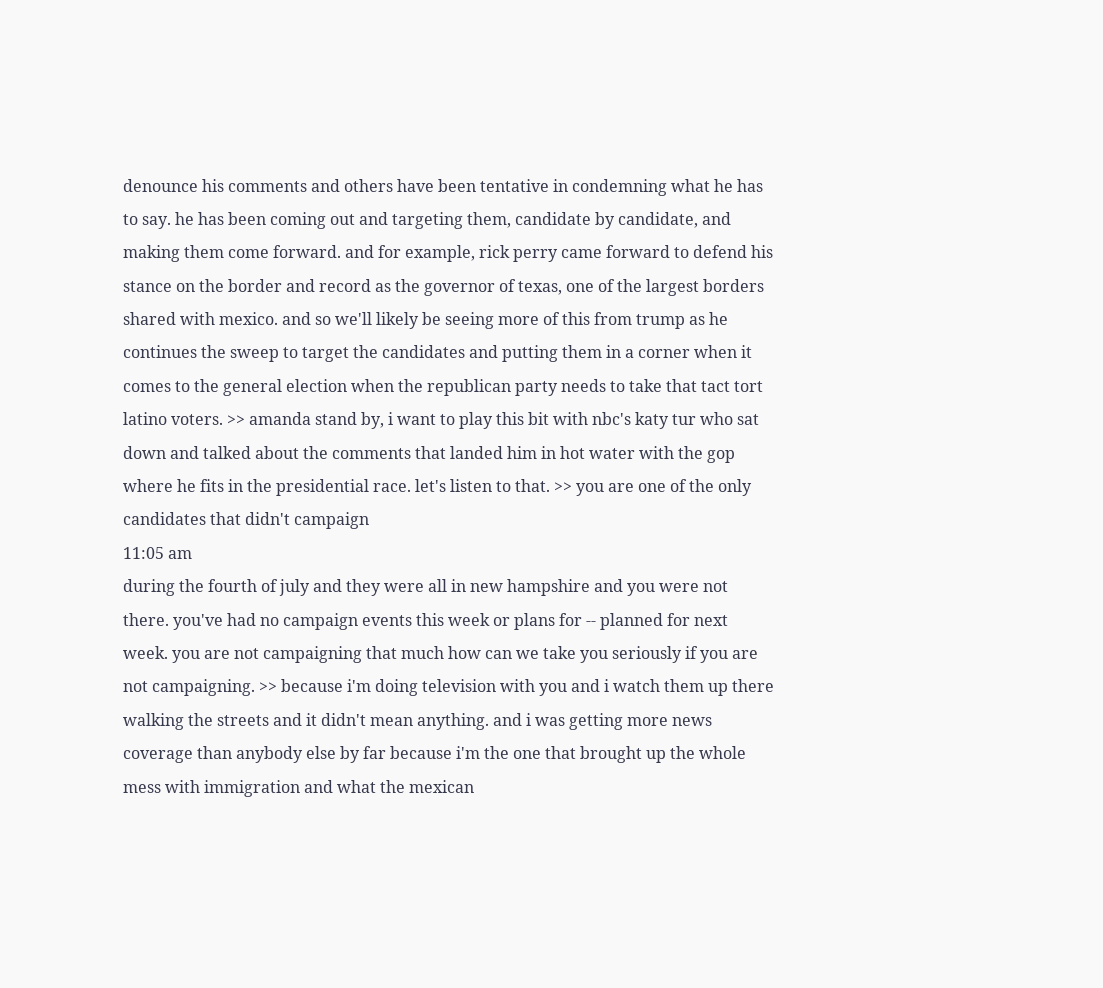denounce his comments and others have been tentative in condemning what he has to say. he has been coming out and targeting them, candidate by candidate, and making them come forward. and for example, rick perry came forward to defend his stance on the border and record as the governor of texas, one of the largest borders shared with mexico. and so we'll likely be seeing more of this from trump as he continues the sweep to target the candidates and putting them in a corner when it comes to the general election when the republican party needs to take that tact tort latino voters. >> amanda stand by, i want to play this bit with nbc's katy tur who sat down and talked about the comments that landed him in hot water with the gop where he fits in the presidential race. let's listen to that. >> you are one of the only candidates that didn't campaign
11:05 am
during the fourth of july and they were all in new hampshire and you were not there. you've had no campaign events this week or plans for -- planned for next week. you are not campaigning that much how can we take you seriously if you are not campaigning. >> because i'm doing television with you and i watch them up there walking the streets and it didn't mean anything. and i was getting more news coverage than anybody else by far because i'm the one that brought up the whole mess with immigration and what the mexican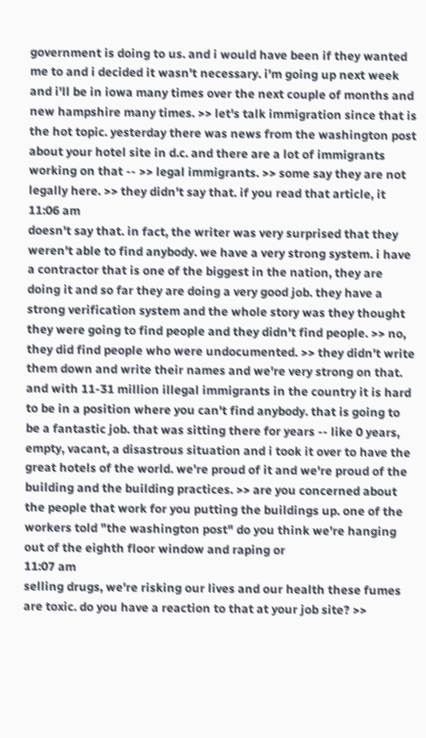government is doing to us. and i would have been if they wanted me to and i decided it wasn't necessary. i'm going up next week and i'll be in iowa many times over the next couple of months and new hampshire many times. >> let's talk immigration since that is the hot topic. yesterday there was news from the washington post about your hotel site in d.c. and there are a lot of immigrants working on that -- >> legal immigrants. >> some say they are not legally here. >> they didn't say that. if you read that article, it
11:06 am
doesn't say that. in fact, the writer was very surprised that they weren't able to find anybody. we have a very strong system. i have a contractor that is one of the biggest in the nation, they are doing it and so far they are doing a very good job. they have a strong verification system and the whole story was they thought they were going to find people and they didn't find people. >> no, they did find people who were undocumented. >> they didn't write them down and write their names and we're very strong on that. and with 11-31 million illegal immigrants in the country it is hard to be in a position where you can't find anybody. that is going to be a fantastic job. that was sitting there for years -- like 0 years, empty, vacant, a disastrous situation and i took it over to have the great hotels of the world. we're proud of it and we're proud of the building and the building practices. >> are you concerned about the people that work for you putting the buildings up. one of the workers told "the washington post" do you think we're hanging out of the eighth floor window and raping or
11:07 am
selling drugs, we're risking our lives and our health these fumes are toxic. do you have a reaction to that at your job site? >>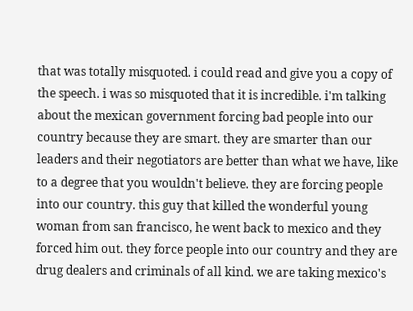that was totally misquoted. i could read and give you a copy of the speech. i was so misquoted that it is incredible. i'm talking about the mexican government forcing bad people into our country because they are smart. they are smarter than our leaders and their negotiators are better than what we have, like to a degree that you wouldn't believe. they are forcing people into our country. this guy that killed the wonderful young woman from san francisco, he went back to mexico and they forced him out. they force people into our country and they are drug dealers and criminals of all kind. we are taking mexico's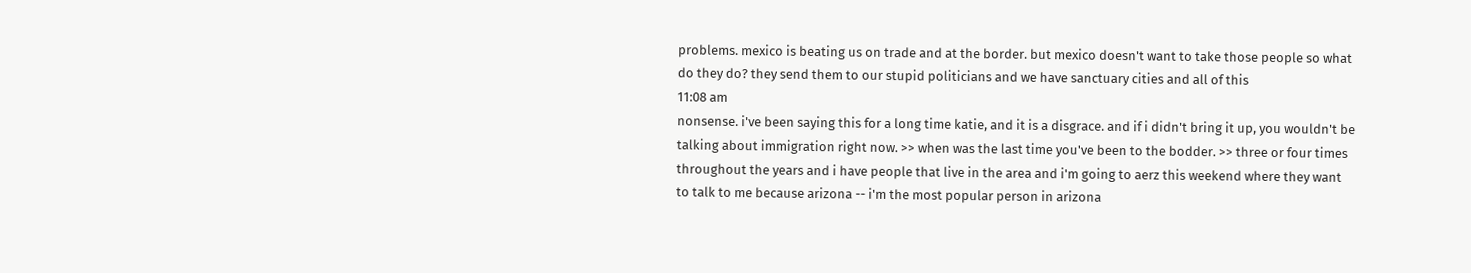problems. mexico is beating us on trade and at the border. but mexico doesn't want to take those people so what do they do? they send them to our stupid politicians and we have sanctuary cities and all of this
11:08 am
nonsense. i've been saying this for a long time katie, and it is a disgrace. and if i didn't bring it up, you wouldn't be talking about immigration right now. >> when was the last time you've been to the bodder. >> three or four times throughout the years and i have people that live in the area and i'm going to aerz this weekend where they want to talk to me because arizona -- i'm the most popular person in arizona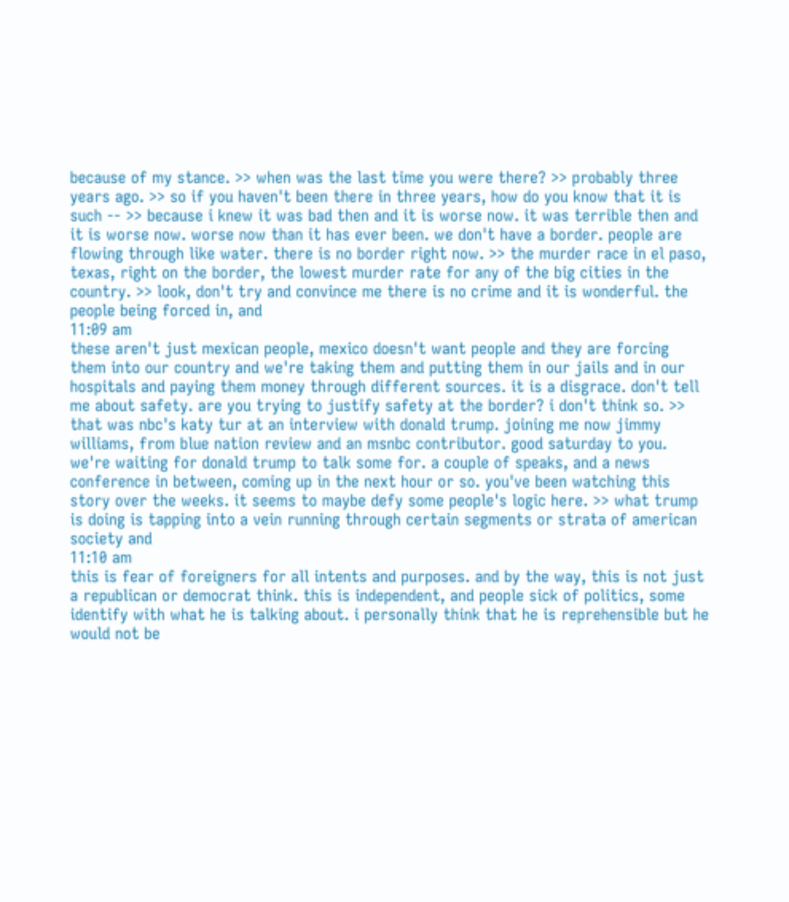because of my stance. >> when was the last time you were there? >> probably three years ago. >> so if you haven't been there in three years, how do you know that it is such -- >> because i knew it was bad then and it is worse now. it was terrible then and it is worse now. worse now than it has ever been. we don't have a border. people are flowing through like water. there is no border right now. >> the murder race in el paso, texas, right on the border, the lowest murder rate for any of the big cities in the country. >> look, don't try and convince me there is no crime and it is wonderful. the people being forced in, and
11:09 am
these aren't just mexican people, mexico doesn't want people and they are forcing them into our country and we're taking them and putting them in our jails and in our hospitals and paying them money through different sources. it is a disgrace. don't tell me about safety. are you trying to justify safety at the border? i don't think so. >> that was nbc's katy tur at an interview with donald trump. joining me now jimmy williams, from blue nation review and an msnbc contributor. good saturday to you. we're waiting for donald trump to talk some for. a couple of speaks, and a news conference in between, coming up in the next hour or so. you've been watching this story over the weeks. it seems to maybe defy some people's logic here. >> what trump is doing is tapping into a vein running through certain segments or strata of american society and
11:10 am
this is fear of foreigners for all intents and purposes. and by the way, this is not just a republican or democrat think. this is independent, and people sick of politics, some identify with what he is talking about. i personally think that he is reprehensible but he would not be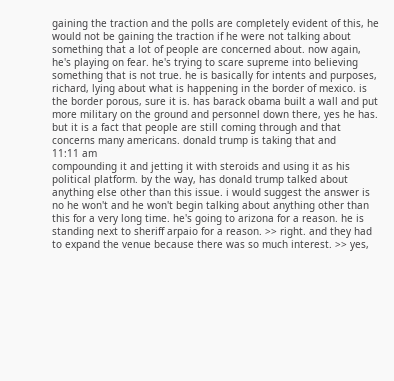gaining the traction and the polls are completely evident of this, he would not be gaining the traction if he were not talking about something that a lot of people are concerned about. now again, he's playing on fear. he's trying to scare supreme into believing something that is not true. he is basically for intents and purposes, richard, lying about what is happening in the border of mexico. is the border porous, sure it is. has barack obama built a wall and put more military on the ground and personnel down there, yes he has. but it is a fact that people are still coming through and that concerns many americans. donald trump is taking that and
11:11 am
compounding it and jetting it with steroids and using it as his political platform. by the way, has donald trump talked about anything else other than this issue. i would suggest the answer is no he won't and he won't begin talking about anything other than this for a very long time. he's going to arizona for a reason. he is standing next to sheriff arpaio for a reason. >> right. and they had to expand the venue because there was so much interest. >> yes,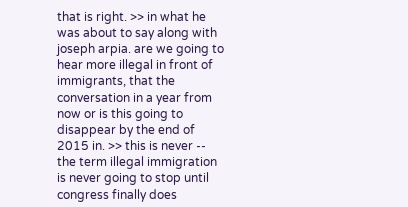that is right. >> in what he was about to say along with joseph arpia. are we going to hear more illegal in front of immigrants, that the conversation in a year from now or is this going to disappear by the end of 2015 in. >> this is never -- the term illegal immigration is never going to stop until congress finally does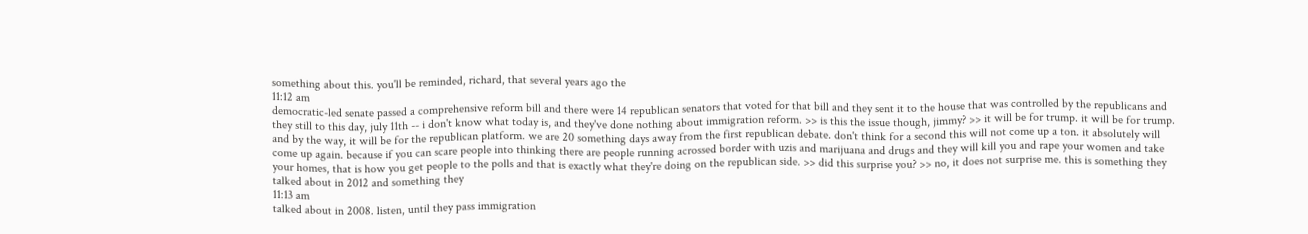something about this. you'll be reminded, richard, that several years ago the
11:12 am
democratic-led senate passed a comprehensive reform bill and there were 14 republican senators that voted for that bill and they sent it to the house that was controlled by the republicans and they still to this day, july 11th -- i don't know what today is, and they've done nothing about immigration reform. >> is this the issue though, jimmy? >> it will be for trump. it will be for trump. and by the way, it will be for the republican platform. we are 20 something days away from the first republican debate. don't think for a second this will not come up a ton. it absolutely will come up again. because if you can scare people into thinking there are people running acrossed border with uzis and marijuana and drugs and they will kill you and rape your women and take your homes, that is how you get people to the polls and that is exactly what they're doing on the republican side. >> did this surprise you? >> no, it does not surprise me. this is something they talked about in 2012 and something they
11:13 am
talked about in 2008. listen, until they pass immigration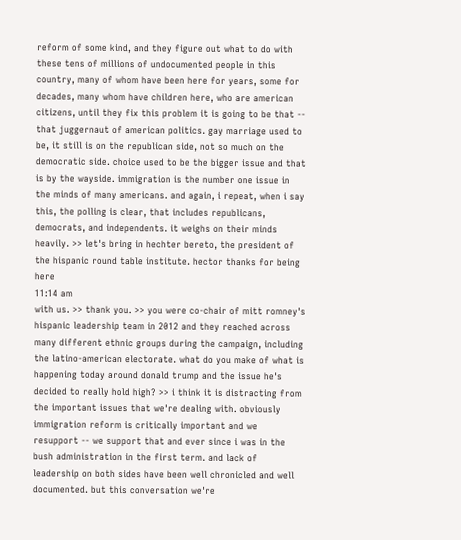reform of some kind, and they figure out what to do with these tens of millions of undocumented people in this country, many of whom have been here for years, some for decades, many whom have children here, who are american citizens, until they fix this problem it is going to be that -- that juggernaut of american politics. gay marriage used to be, it still is on the republican side, not so much on the democratic side. choice used to be the bigger issue and that is by the wayside. immigration is the number one issue in the minds of many americans. and again, i repeat, when i say this, the polling is clear, that includes republicans, democrats, and independents. it weighs on their minds heavily. >> let's bring in hechter bereto, the president of the hispanic round table institute. hector thanks for being here
11:14 am
with us. >> thank you. >> you were co-chair of mitt romney's hispanic leadership team in 2012 and they reached across many different ethnic groups during the campaign, including the latino-american electorate. what do you make of what is happening today around donald trump and the issue he's decided to really hold high? >> i think it is distracting from the important issues that we're dealing with. obviously immigration reform is critically important and we resupport -- we support that and ever since i was in the bush administration in the first term. and lack of leadership on both sides have been well chronicled and well documented. but this conversation we're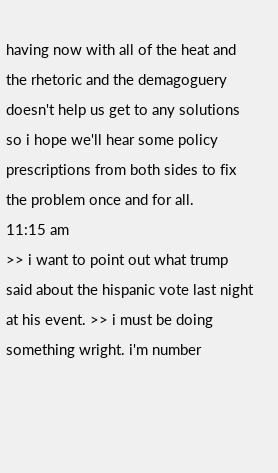having now with all of the heat and the rhetoric and the demagoguery doesn't help us get to any solutions so i hope we'll hear some policy prescriptions from both sides to fix the problem once and for all.
11:15 am
>> i want to point out what trump said about the hispanic vote last night at his event. >> i must be doing something wright. i'm number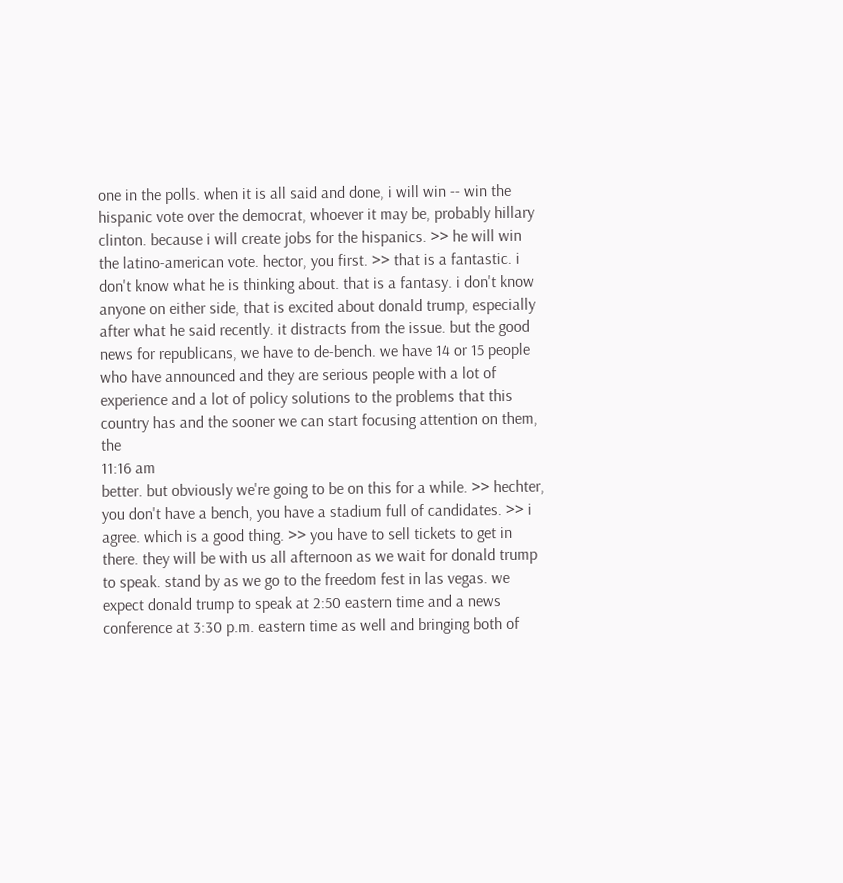one in the polls. when it is all said and done, i will win -- win the hispanic vote over the democrat, whoever it may be, probably hillary clinton. because i will create jobs for the hispanics. >> he will win the latino-american vote. hector, you first. >> that is a fantastic. i don't know what he is thinking about. that is a fantasy. i don't know anyone on either side, that is excited about donald trump, especially after what he said recently. it distracts from the issue. but the good news for republicans, we have to de-bench. we have 14 or 15 people who have announced and they are serious people with a lot of experience and a lot of policy solutions to the problems that this country has and the sooner we can start focusing attention on them, the
11:16 am
better. but obviously we're going to be on this for a while. >> hechter, you don't have a bench, you have a stadium full of candidates. >> i agree. which is a good thing. >> you have to sell tickets to get in there. they will be with us all afternoon as we wait for donald trump to speak. stand by as we go to the freedom fest in las vegas. we expect donald trump to speak at 2:50 eastern time and a news conference at 3:30 p.m. eastern time as well and bringing both of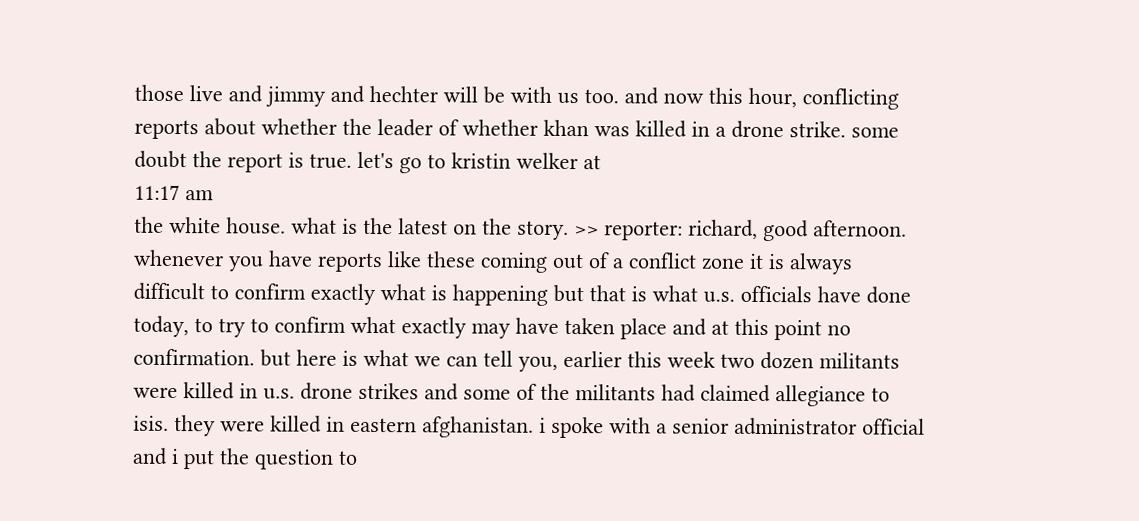those live and jimmy and hechter will be with us too. and now this hour, conflicting reports about whether the leader of whether khan was killed in a drone strike. some doubt the report is true. let's go to kristin welker at
11:17 am
the white house. what is the latest on the story. >> reporter: richard, good afternoon. whenever you have reports like these coming out of a conflict zone it is always difficult to confirm exactly what is happening but that is what u.s. officials have done today, to try to confirm what exactly may have taken place and at this point no confirmation. but here is what we can tell you, earlier this week two dozen militants were killed in u.s. drone strikes and some of the militants had claimed allegiance to isis. they were killed in eastern afghanistan. i spoke with a senior administrator official and i put the question to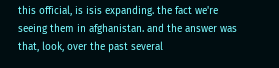this official, is isis expanding. the fact we're seeing them in afghanistan. and the answer was that, look, over the past several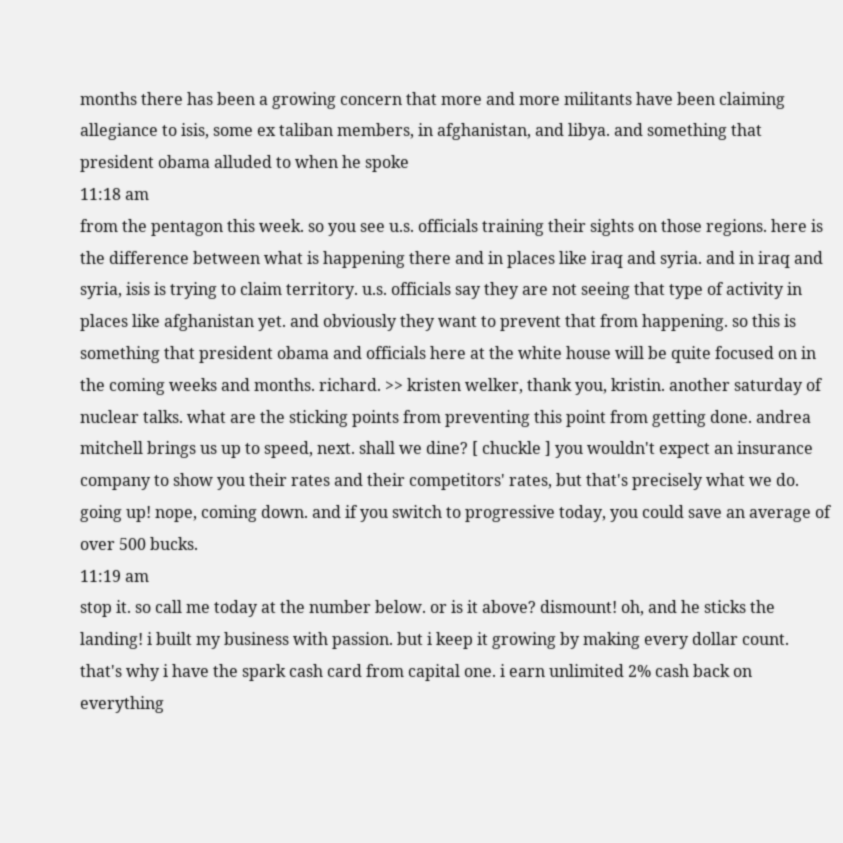months there has been a growing concern that more and more militants have been claiming allegiance to isis, some ex taliban members, in afghanistan, and libya. and something that president obama alluded to when he spoke
11:18 am
from the pentagon this week. so you see u.s. officials training their sights on those regions. here is the difference between what is happening there and in places like iraq and syria. and in iraq and syria, isis is trying to claim territory. u.s. officials say they are not seeing that type of activity in places like afghanistan yet. and obviously they want to prevent that from happening. so this is something that president obama and officials here at the white house will be quite focused on in the coming weeks and months. richard. >> kristen welker, thank you, kristin. another saturday of nuclear talks. what are the sticking points from preventing this point from getting done. andrea mitchell brings us up to speed, next. shall we dine? [ chuckle ] you wouldn't expect an insurance company to show you their rates and their competitors' rates, but that's precisely what we do. going up! nope, coming down. and if you switch to progressive today, you could save an average of over 500 bucks.
11:19 am
stop it. so call me today at the number below. or is it above? dismount! oh, and he sticks the landing! i built my business with passion. but i keep it growing by making every dollar count. that's why i have the spark cash card from capital one. i earn unlimited 2% cash back on everything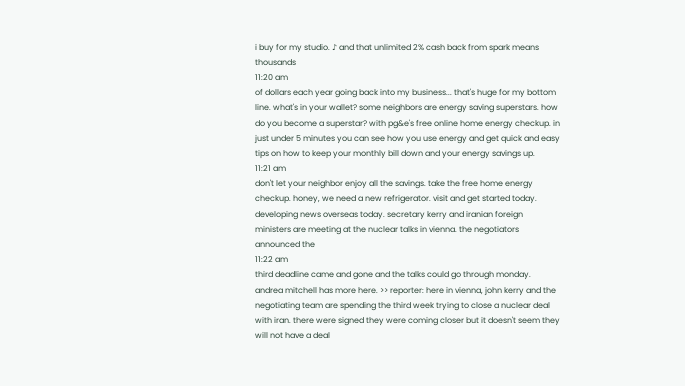i buy for my studio. ♪ and that unlimited 2% cash back from spark means thousands
11:20 am
of dollars each year going back into my business... that's huge for my bottom line. what's in your wallet? some neighbors are energy saving superstars. how do you become a superstar? with pg&e's free online home energy checkup. in just under 5 minutes you can see how you use energy and get quick and easy tips on how to keep your monthly bill down and your energy savings up.
11:21 am
don't let your neighbor enjoy all the savings. take the free home energy checkup. honey, we need a new refrigerator. visit and get started today. developing news overseas today. secretary kerry and iranian foreign ministers are meeting at the nuclear talks in vienna. the negotiators announced the
11:22 am
third deadline came and gone and the talks could go through monday. andrea mitchell has more here. >> reporter: here in vienna, john kerry and the negotiating team are spending the third week trying to close a nuclear deal with iran. there were signed they were coming closer but it doesn't seem they will not have a deal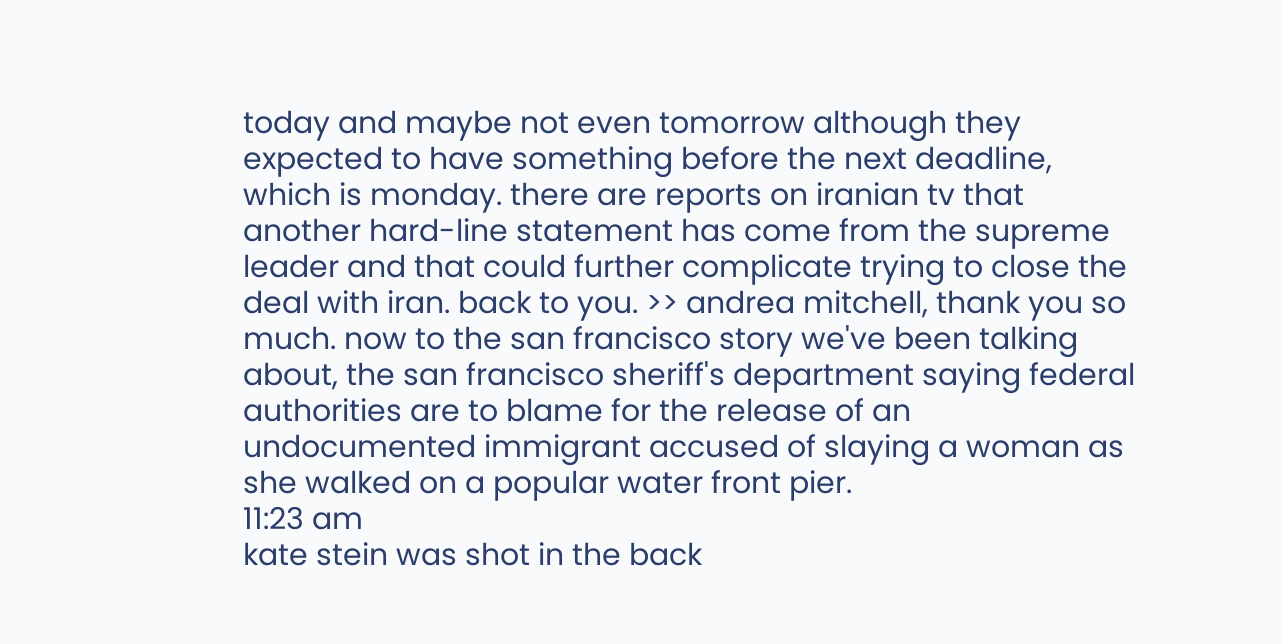today and maybe not even tomorrow although they expected to have something before the next deadline, which is monday. there are reports on iranian tv that another hard-line statement has come from the supreme leader and that could further complicate trying to close the deal with iran. back to you. >> andrea mitchell, thank you so much. now to the san francisco story we've been talking about, the san francisco sheriff's department saying federal authorities are to blame for the release of an undocumented immigrant accused of slaying a woman as she walked on a popular water front pier.
11:23 am
kate stein was shot in the back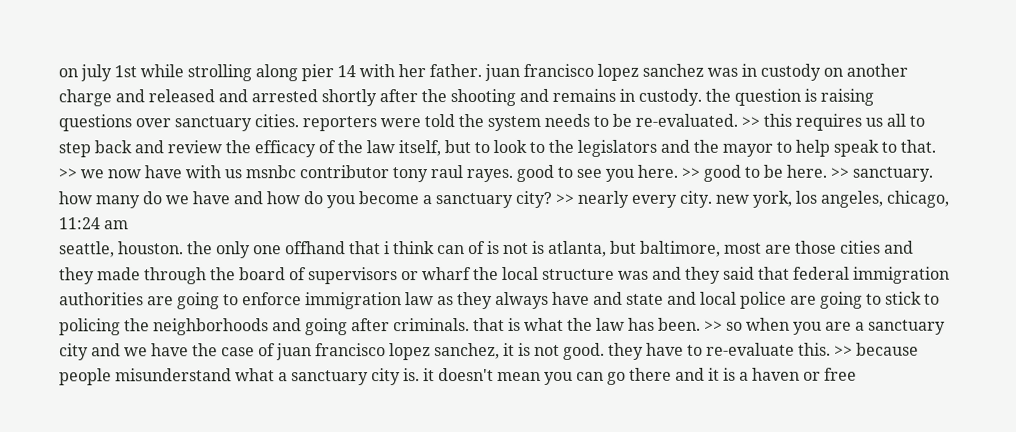on july 1st while strolling along pier 14 with her father. juan francisco lopez sanchez was in custody on another charge and released and arrested shortly after the shooting and remains in custody. the question is raising questions over sanctuary cities. reporters were told the system needs to be re-evaluated. >> this requires us all to step back and review the efficacy of the law itself, but to look to the legislators and the mayor to help speak to that. >> we now have with us msnbc contributor tony raul rayes. good to see you here. >> good to be here. >> sanctuary. how many do we have and how do you become a sanctuary city? >> nearly every city. new york, los angeles, chicago,
11:24 am
seattle, houston. the only one offhand that i think can of is not is atlanta, but baltimore, most are those cities and they made through the board of supervisors or wharf the local structure was and they said that federal immigration authorities are going to enforce immigration law as they always have and state and local police are going to stick to policing the neighborhoods and going after criminals. that is what the law has been. >> so when you are a sanctuary city and we have the case of juan francisco lopez sanchez, it is not good. they have to re-evaluate this. >> because people misunderstand what a sanctuary city is. it doesn't mean you can go there and it is a haven or free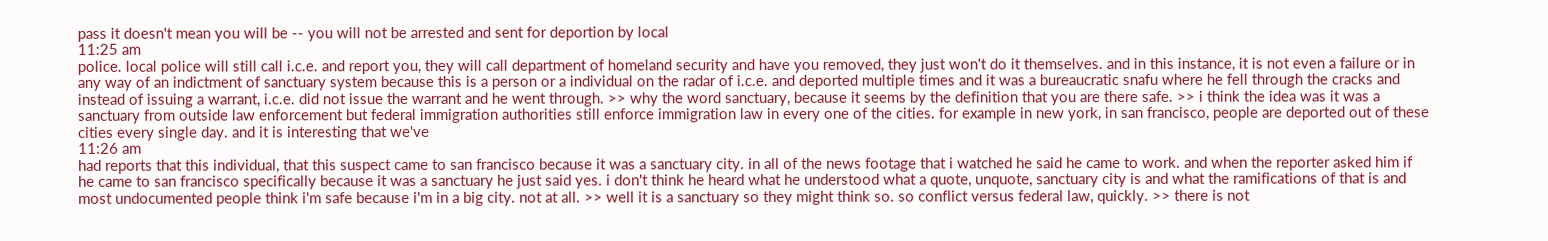pass it doesn't mean you will be -- you will not be arrested and sent for deportion by local
11:25 am
police. local police will still call i.c.e. and report you, they will call department of homeland security and have you removed, they just won't do it themselves. and in this instance, it is not even a failure or in any way of an indictment of sanctuary system because this is a person or a individual on the radar of i.c.e. and deported multiple times and it was a bureaucratic snafu where he fell through the cracks and instead of issuing a warrant, i.c.e. did not issue the warrant and he went through. >> why the word sanctuary, because it seems by the definition that you are there safe. >> i think the idea was it was a sanctuary from outside law enforcement but federal immigration authorities still enforce immigration law in every one of the cities. for example in new york, in san francisco, people are deported out of these cities every single day. and it is interesting that we've
11:26 am
had reports that this individual, that this suspect came to san francisco because it was a sanctuary city. in all of the news footage that i watched he said he came to work. and when the reporter asked him if he came to san francisco specifically because it was a sanctuary he just said yes. i don't think he heard what he understood what a quote, unquote, sanctuary city is and what the ramifications of that is and most undocumented people think i'm safe because i'm in a big city. not at all. >> well it is a sanctuary so they might think so. so conflict versus federal law, quickly. >> there is not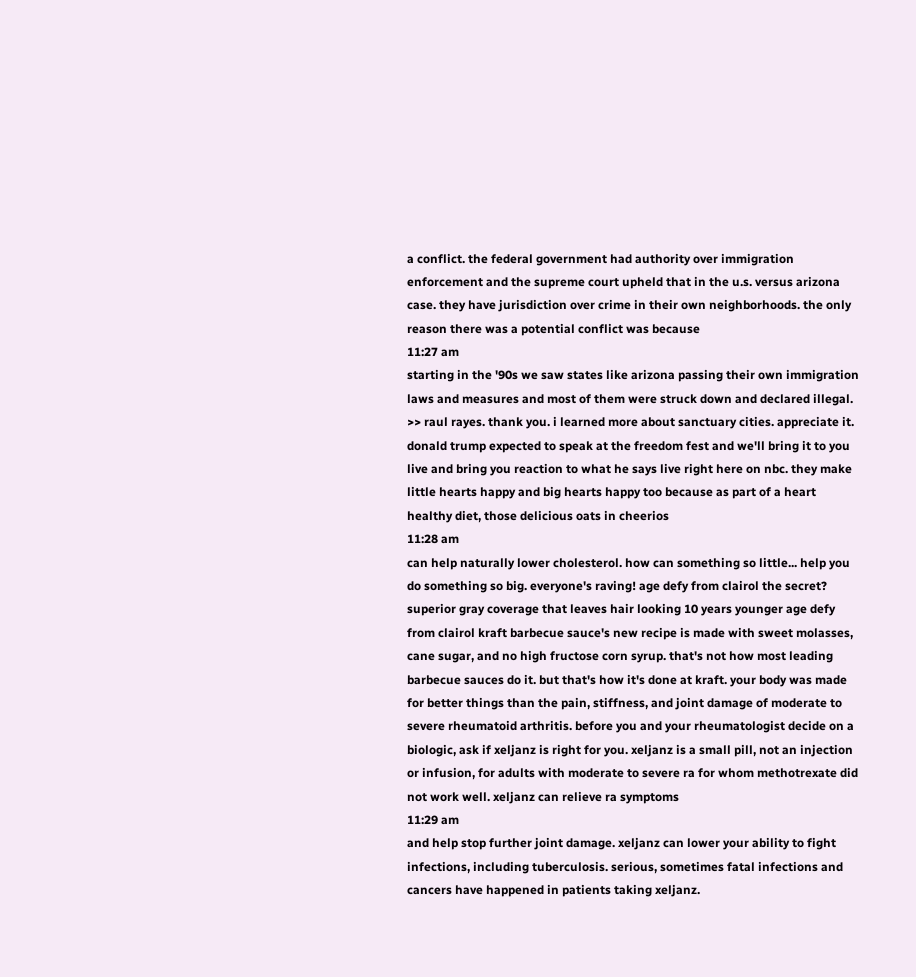a conflict. the federal government had authority over immigration enforcement and the supreme court upheld that in the u.s. versus arizona case. they have jurisdiction over crime in their own neighborhoods. the only reason there was a potential conflict was because
11:27 am
starting in the '90s we saw states like arizona passing their own immigration laws and measures and most of them were struck down and declared illegal. >> raul rayes. thank you. i learned more about sanctuary cities. appreciate it. donald trump expected to speak at the freedom fest and we'll bring it to you live and bring you reaction to what he says live right here on nbc. they make little hearts happy and big hearts happy too because as part of a heart healthy diet, those delicious oats in cheerios
11:28 am
can help naturally lower cholesterol. how can something so little... help you do something so big. everyone's raving! age defy from clairol the secret? superior gray coverage that leaves hair looking 10 years younger age defy from clairol kraft barbecue sauce's new recipe is made with sweet molasses, cane sugar, and no high fructose corn syrup. that's not how most leading barbecue sauces do it. but that's how it's done at kraft. your body was made for better things than the pain, stiffness, and joint damage of moderate to severe rheumatoid arthritis. before you and your rheumatologist decide on a biologic, ask if xeljanz is right for you. xeljanz is a small pill, not an injection or infusion, for adults with moderate to severe ra for whom methotrexate did not work well. xeljanz can relieve ra symptoms
11:29 am
and help stop further joint damage. xeljanz can lower your ability to fight infections, including tuberculosis. serious, sometimes fatal infections and cancers have happened in patients taking xeljanz.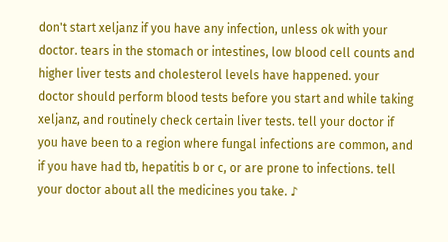don't start xeljanz if you have any infection, unless ok with your doctor. tears in the stomach or intestines, low blood cell counts and higher liver tests and cholesterol levels have happened. your doctor should perform blood tests before you start and while taking xeljanz, and routinely check certain liver tests. tell your doctor if you have been to a region where fungal infections are common, and if you have had tb, hepatitis b or c, or are prone to infections. tell your doctor about all the medicines you take. ♪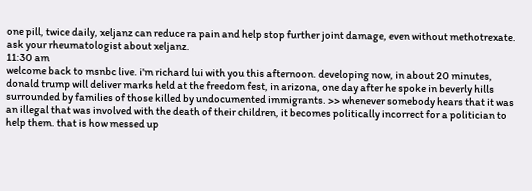one pill, twice daily, xeljanz can reduce ra pain and help stop further joint damage, even without methotrexate. ask your rheumatologist about xeljanz.
11:30 am
welcome back to msnbc live. i'm richard lui with you this afternoon. developing now, in about 20 minutes, donald trump will deliver marks held at the freedom fest, in arizona, one day after he spoke in beverly hills surrounded by families of those killed by undocumented immigrants. >> whenever somebody hears that it was an illegal that was involved with the death of their children, it becomes politically incorrect for a politician to help them. that is how messed up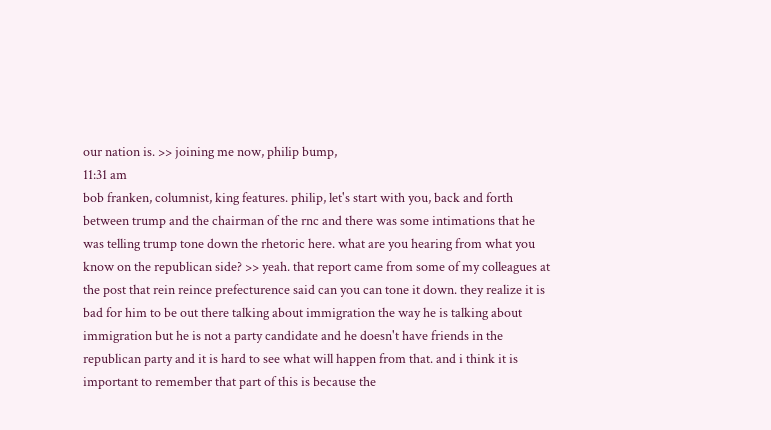our nation is. >> joining me now, philip bump,
11:31 am
bob franken, columnist, king features. philip, let's start with you, back and forth between trump and the chairman of the rnc and there was some intimations that he was telling trump tone down the rhetoric here. what are you hearing from what you know on the republican side? >> yeah. that report came from some of my colleagues at the post that rein reince prefecturence said can you can tone it down. they realize it is bad for him to be out there talking about immigration the way he is talking about immigration but he is not a party candidate and he doesn't have friends in the republican party and it is hard to see what will happen from that. and i think it is important to remember that part of this is because the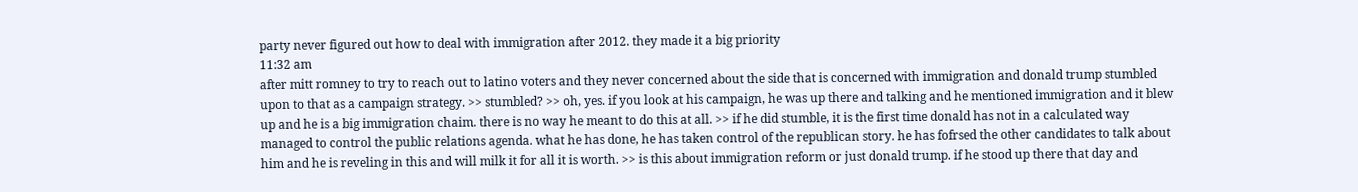party never figured out how to deal with immigration after 2012. they made it a big priority
11:32 am
after mitt romney to try to reach out to latino voters and they never concerned about the side that is concerned with immigration and donald trump stumbled upon to that as a campaign strategy. >> stumbled? >> oh, yes. if you look at his campaign, he was up there and talking and he mentioned immigration and it blew up and he is a big immigration chaim. there is no way he meant to do this at all. >> if he did stumble, it is the first time donald has not in a calculated way managed to control the public relations agenda. what he has done, he has taken control of the republican story. he has fofrsed the other candidates to talk about him and he is reveling in this and will milk it for all it is worth. >> is this about immigration reform or just donald trump. if he stood up there that day and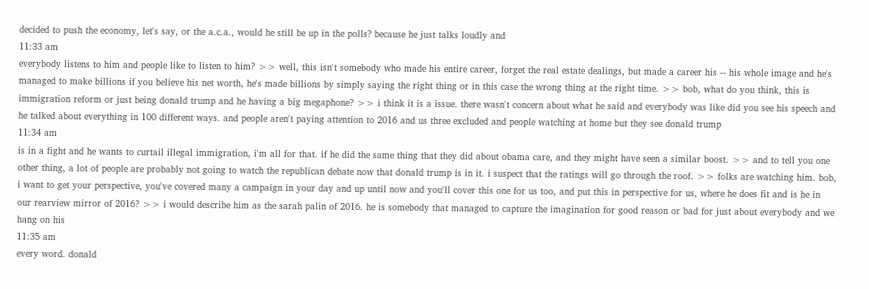decided to push the economy, let's say, or the a.c.a., would he still be up in the polls? because he just talks loudly and
11:33 am
everybody listens to him and people like to listen to him? >> well, this isn't somebody who made his entire career, forget the real estate dealings, but made a career his -- his whole image and he's managed to make billions if you believe his net worth, he's made billions by simply saying the right thing or in this case the wrong thing at the right time. >> bob, what do you think, this is immigration reform or just being donald trump and he having a big megaphone? >> i think it is a issue. there wasn't concern about what he said and everybody was like did you see his speech and he talked about everything in 100 different ways. and people aren't paying attention to 2016 and us three excluded and people watching at home but they see donald trump
11:34 am
is in a fight and he wants to curtail illegal immigration, i'm all for that. if he did the same thing that they did about obama care, and they might have seen a similar boost. >> and to tell you one other thing, a lot of people are probably not going to watch the republican debate now that donald trump is in it. i suspect that the ratings will go through the roof. >> folks are watching him. bob, i want to get your perspective, you've covered many a campaign in your day and up until now and you'll cover this one for us too, and put this in perspective for us, where he does fit and is he in our rearview mirror of 2016? >> i would describe him as the sarah palin of 2016. he is somebody that managed to capture the imagination for good reason or bad for just about everybody and we hang on his
11:35 am
every word. donald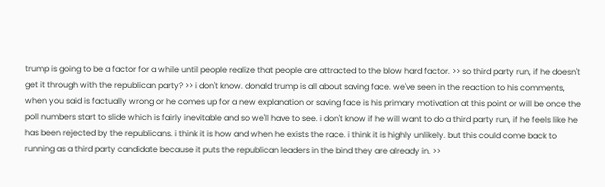trump is going to be a factor for a while until people realize that people are attracted to the blow hard factor. >> so third party run, if he doesn't get it through with the republican party? >> i don't know. donald trump is all about saving face. we've seen in the reaction to his comments, when you said is factually wrong or he comes up for a new explanation or saving face is his primary motivation at this point or will be once the poll numbers start to slide which is fairly inevitable and so we'll have to see. i don't know if he will want to do a third party run, if he feels like he has been rejected by the republicans. i think it is how and when he exists the race. i think it is highly unlikely. but this could come back to running as a third party candidate because it puts the republican leaders in the bind they are already in. >>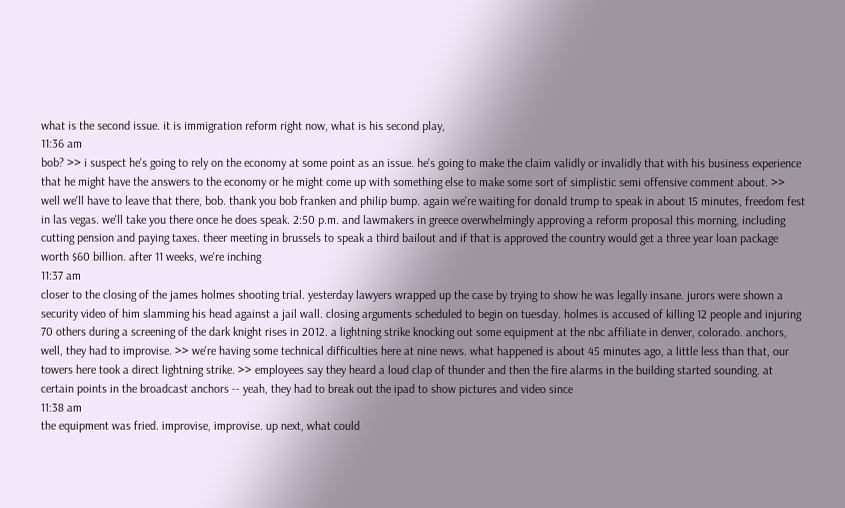what is the second issue. it is immigration reform right now, what is his second play,
11:36 am
bob? >> i suspect he's going to rely on the economy at some point as an issue. he's going to make the claim validly or invalidly that with his business experience that he might have the answers to the economy or he might come up with something else to make some sort of simplistic semi offensive comment about. >> well we'll have to leave that there, bob. thank you bob franken and philip bump. again we're waiting for donald trump to speak in about 15 minutes, freedom fest in las vegas. we'll take you there once he does speak. 2:50 p.m. and lawmakers in greece overwhelmingly approving a reform proposal this morning, including cutting pension and paying taxes. theer meeting in brussels to speak a third bailout and if that is approved the country would get a three year loan package worth $60 billion. after 11 weeks, we're inching
11:37 am
closer to the closing of the james holmes shooting trial. yesterday lawyers wrapped up the case by trying to show he was legally insane. jurors were shown a security video of him slamming his head against a jail wall. closing arguments scheduled to begin on tuesday. holmes is accused of killing 12 people and injuring 70 others during a screening of the dark knight rises in 2012. a lightning strike knocking out some equipment at the nbc affiliate in denver, colorado. anchors, well, they had to improvise. >> we're having some technical difficulties here at nine news. what happened is about 45 minutes ago, a little less than that, our towers here took a direct lightning strike. >> employees say they heard a loud clap of thunder and then the fire alarms in the building started sounding. at certain points in the broadcast anchors -- yeah, they had to break out the ipad to show pictures and video since
11:38 am
the equipment was fried. improvise, improvise. up next, what could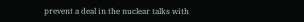prevent a deal in the nuclear talks with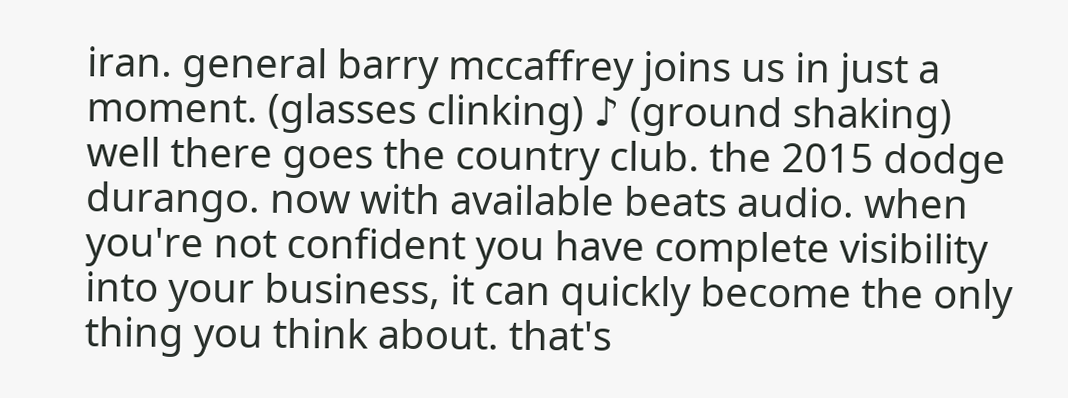iran. general barry mccaffrey joins us in just a moment. (glasses clinking) ♪ (ground shaking) well there goes the country club. the 2015 dodge durango. now with available beats audio. when you're not confident you have complete visibility into your business, it can quickly become the only thing you think about. that's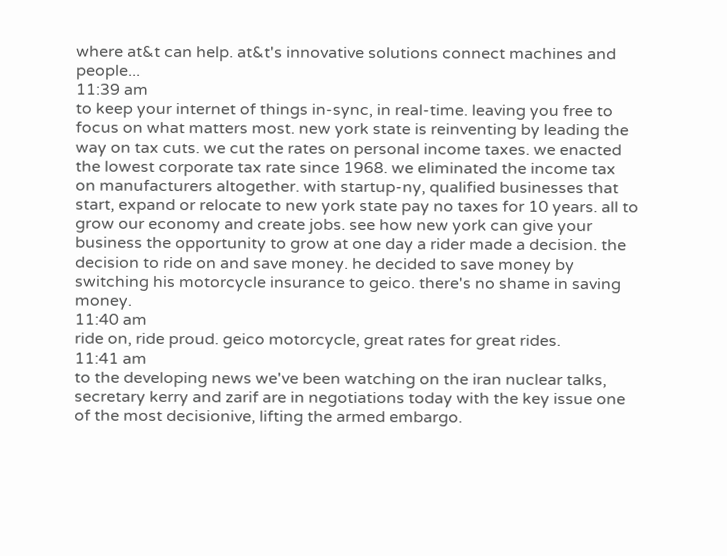where at&t can help. at&t's innovative solutions connect machines and people...
11:39 am
to keep your internet of things in-sync, in real-time. leaving you free to focus on what matters most. new york state is reinventing by leading the way on tax cuts. we cut the rates on personal income taxes. we enacted the lowest corporate tax rate since 1968. we eliminated the income tax on manufacturers altogether. with startup-ny, qualified businesses that start, expand or relocate to new york state pay no taxes for 10 years. all to grow our economy and create jobs. see how new york can give your business the opportunity to grow at one day a rider made a decision. the decision to ride on and save money. he decided to save money by switching his motorcycle insurance to geico. there's no shame in saving money.
11:40 am
ride on, ride proud. geico motorcycle, great rates for great rides.
11:41 am
to the developing news we've been watching on the iran nuclear talks, secretary kerry and zarif are in negotiations today with the key issue one of the most decisionive, lifting the armed embargo.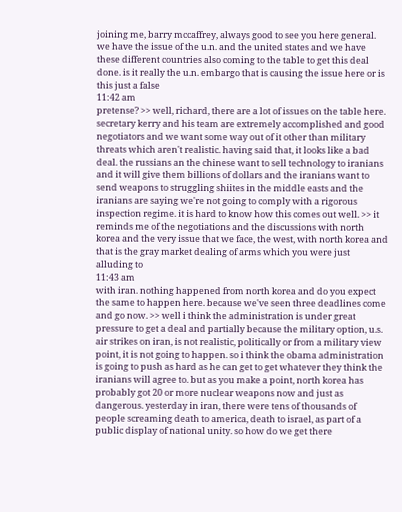joining me, barry mccaffrey, always good to see you here general. we have the issue of the u.n. and the united states and we have these different countries also coming to the table to get this deal done. is it really the u.n. embargo that is causing the issue here or is this just a false
11:42 am
pretense? >> well, richard, there are a lot of issues on the table here. secretary kerry and his team are extremely accomplished and good negotiators and we want some way out of it other than military threats which aren't realistic. having said that, it looks like a bad deal. the russians an the chinese want to sell technology to iranians and it will give them billions of dollars and the iranians want to send weapons to struggling shiites in the middle easts and the iranians are saying we're not going to comply with a rigorous inspection regime. it is hard to know how this comes out well. >> it reminds me of the negotiations and the discussions with north korea and the very issue that we face, the west, with north korea and that is the gray market dealing of arms which you were just alluding to
11:43 am
with iran. nothing happened from north korea and do you expect the same to happen here. because we've seen three deadlines come and go now. >> well i think the administration is under great pressure to get a deal and partially because the military option, u.s. air strikes on iran, is not realistic, politically or from a military view point, it is not going to happen. so i think the obama administration is going to push as hard as he can get to get whatever they think the iranians will agree to. but as you make a point, north korea has probably got 20 or more nuclear weapons now and just as dangerous. yesterday in iran, there were tens of thousands of people screaming death to america, death to israel, as part of a public display of national unity. so how do we get there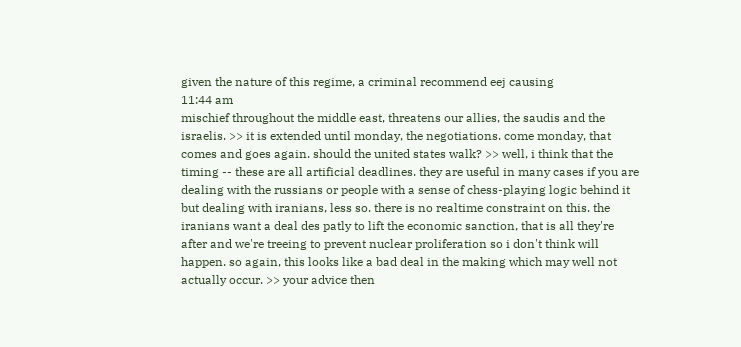given the nature of this regime, a criminal recommend eej causing
11:44 am
mischief throughout the middle east, threatens our allies, the saudis and the israelis. >> it is extended until monday, the negotiations. come monday, that comes and goes again. should the united states walk? >> well, i think that the timing -- these are all artificial deadlines. they are useful in many cases if you are dealing with the russians or people with a sense of chess-playing logic behind it but dealing with iranians, less so. there is no realtime constraint on this. the iranians want a deal des patly to lift the economic sanction, that is all they're after and we're treeing to prevent nuclear proliferation so i don't think will happen. so again, this looks like a bad deal in the making which may well not actually occur. >> your advice then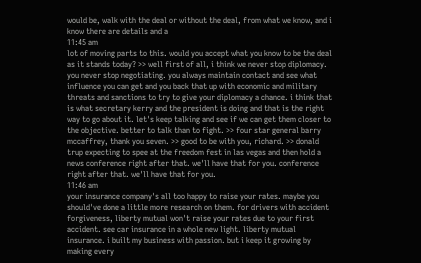would be, walk with the deal or without the deal, from what we know, and i know there are details and a
11:45 am
lot of moving parts to this. would you accept what you know to be the deal as it stands today? >> well first of all, i think we never stop diplomacy. you never stop negotiating. you always maintain contact and see what influence you can get and you back that up with economic and military threats and sanctions to try to give your diplomacy a chance. i think that is what secretary kerry and the president is doing and that is the right way to go about it. let's keep talking and see if we can get them closer to the objective. better to talk than to fight. >> four star general barry mccaffrey, thank you seven. >> good to be with you, richard. >> donald trup expecting to spee at the freedom fest in las vegas and then hold a news conference right after that. we'll have that for you. conference right after that. we'll have that for you.
11:46 am
your insurance company's all too happy to raise your rates. maybe you should've done a little more research on them. for drivers with accident forgiveness, liberty mutual won't raise your rates due to your first accident. see car insurance in a whole new light. liberty mutual insurance. i built my business with passion. but i keep it growing by making every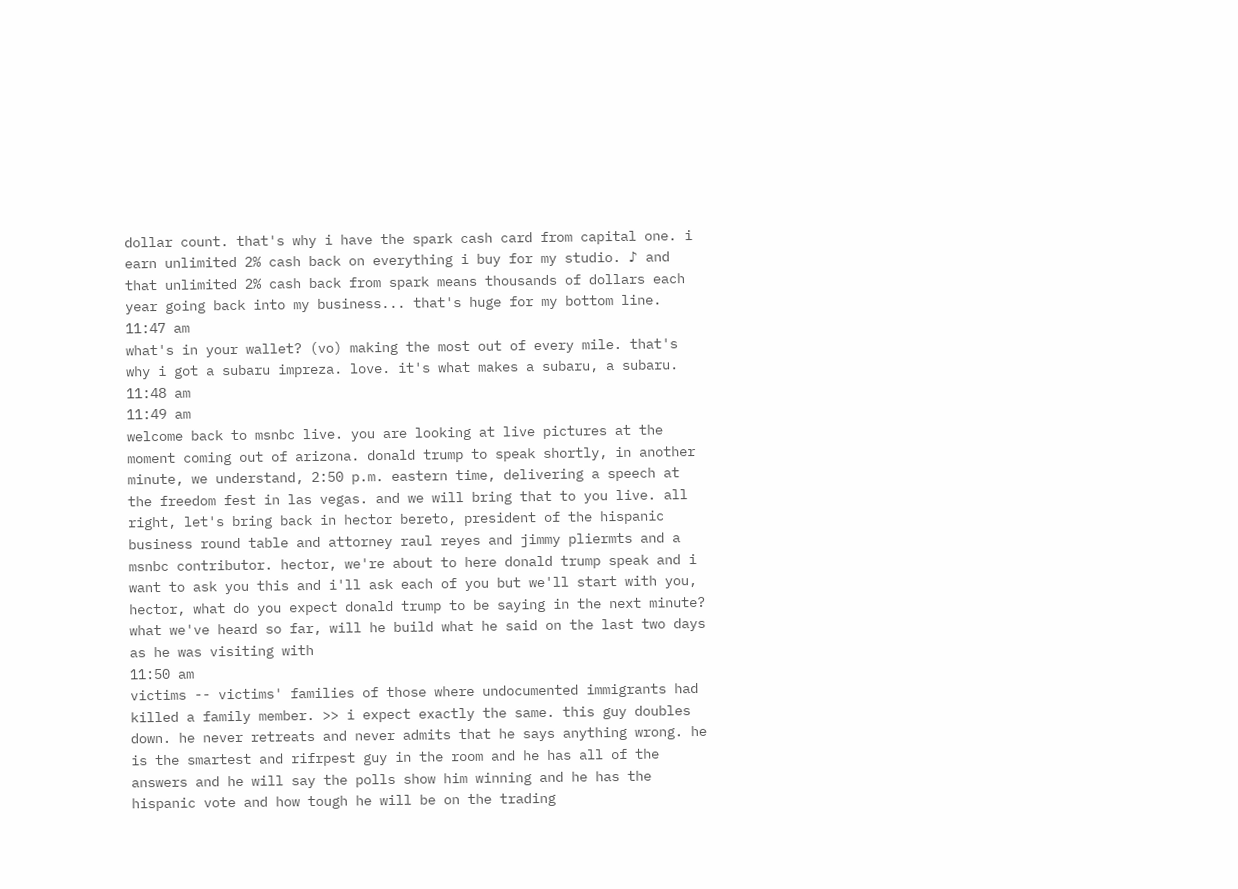dollar count. that's why i have the spark cash card from capital one. i earn unlimited 2% cash back on everything i buy for my studio. ♪ and that unlimited 2% cash back from spark means thousands of dollars each year going back into my business... that's huge for my bottom line.
11:47 am
what's in your wallet? (vo) making the most out of every mile. that's why i got a subaru impreza. love. it's what makes a subaru, a subaru.
11:48 am
11:49 am
welcome back to msnbc live. you are looking at live pictures at the moment coming out of arizona. donald trump to speak shortly, in another minute, we understand, 2:50 p.m. eastern time, delivering a speech at the freedom fest in las vegas. and we will bring that to you live. all right, let's bring back in hector bereto, president of the hispanic business round table and attorney raul reyes and jimmy pliermts and a msnbc contributor. hector, we're about to here donald trump speak and i want to ask you this and i'll ask each of you but we'll start with you, hector, what do you expect donald trump to be saying in the next minute? what we've heard so far, will he build what he said on the last two days as he was visiting with
11:50 am
victims -- victims' families of those where undocumented immigrants had killed a family member. >> i expect exactly the same. this guy doubles down. he never retreats and never admits that he says anything wrong. he is the smartest and rifrpest guy in the room and he has all of the answers and he will say the polls show him winning and he has the hispanic vote and how tough he will be on the trading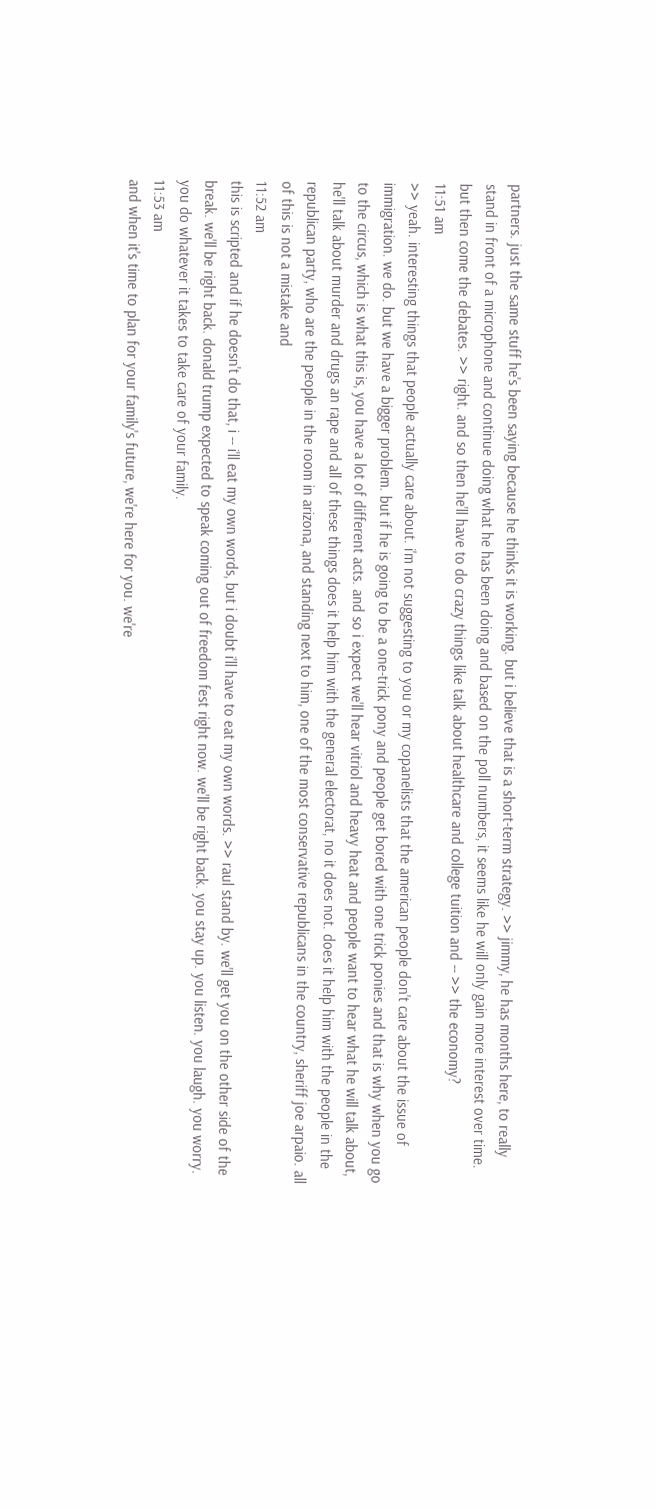partners. just the same stuff he's been saying because he thinks it is working. but i believe that is a short-term strategy. >> jimmy, he has months here, to really stand in front of a microphone and continue doing what he has been doing and based on the poll numbers, it seems like he will only gain more interest over time. but then come the debates. >> right. and so then he'll have to do crazy things like talk about healthcare and college tuition and -- >> the economy?
11:51 am
>> yeah. interesting things that people actually care about. i'm not suggesting to you or my copanelists that the american people don't care about the issue of immigration. we do. but we have a bigger problem. but if he is going to be a one-trick pony and people get bored with one trick ponies and that is why when you go to the circus, which is what this is, you have a lot of different acts. and so i expect we'll hear vitriol and heavy heat and people want to hear what he will talk about, he'll talk about murder and drugs an rape and all of these things does it help him with the general electorat, no it does not. does it help him with the people in the republican party, who are the people in the room in arizona, and standing next to him, one of the most conservative republicans in the country, sheriff joe arpaio. all of this is not a mistake and
11:52 am
this is scripted and if he doesn't do that, i -- i'll eat my own words, but i doubt i'll have to eat my own words. >> raul stand by. we'll get you on the other side of the break. we'll be right back. donald trump expected to speak coming out of freedom fest right now. we'll be right back. you stay up. you listen. you laugh. you worry. you do whatever it takes to take care of your family.
11:53 am
and when it's time to plan for your family's future, we're here for you. we're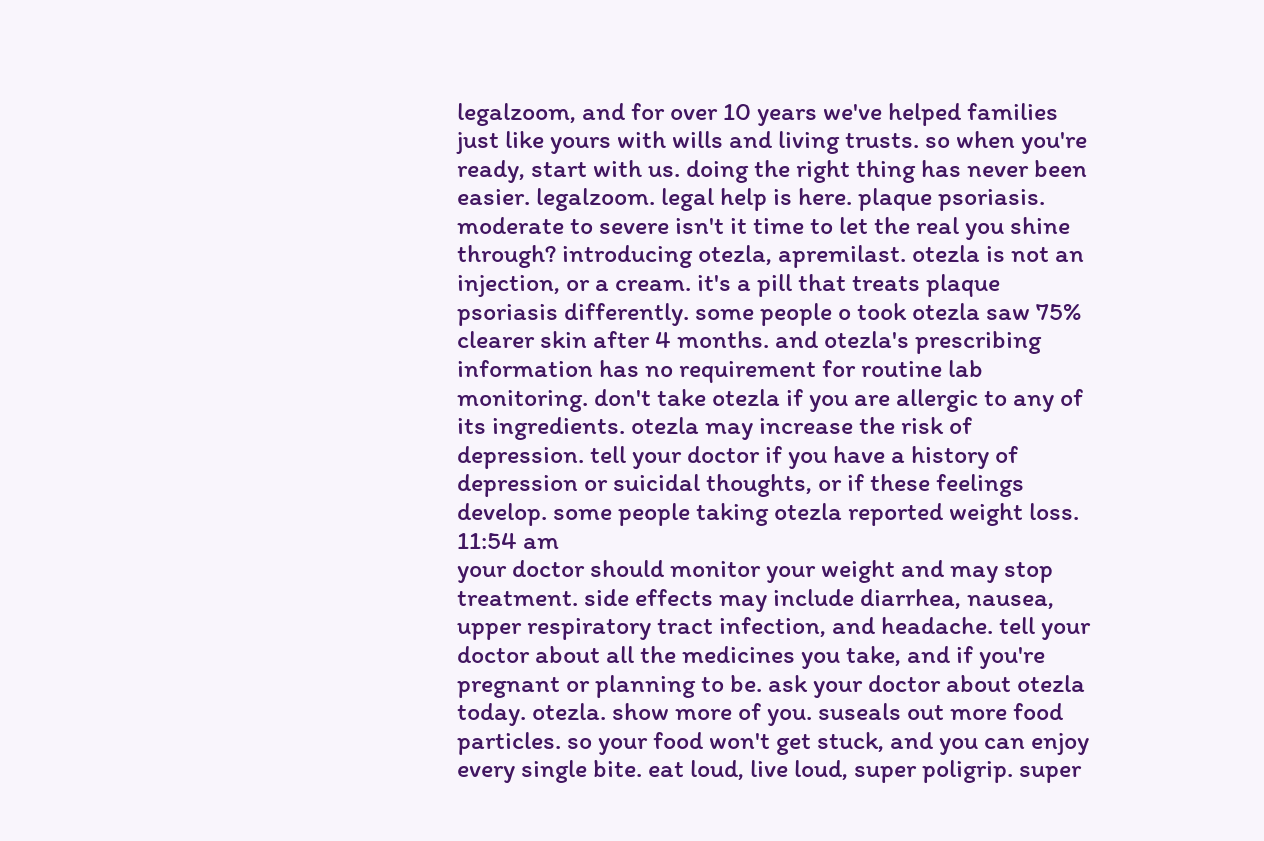legalzoom, and for over 10 years we've helped families just like yours with wills and living trusts. so when you're ready, start with us. doing the right thing has never been easier. legalzoom. legal help is here. plaque psoriasis. moderate to severe isn't it time to let the real you shine through? introducing otezla, apremilast. otezla is not an injection, or a cream. it's a pill that treats plaque psoriasis differently. some people o took otezla saw 75% clearer skin after 4 months. and otezla's prescribing information has no requirement for routine lab monitoring. don't take otezla if you are allergic to any of its ingredients. otezla may increase the risk of depression. tell your doctor if you have a history of depression or suicidal thoughts, or if these feelings develop. some people taking otezla reported weight loss.
11:54 am
your doctor should monitor your weight and may stop treatment. side effects may include diarrhea, nausea, upper respiratory tract infection, and headache. tell your doctor about all the medicines you take, and if you're pregnant or planning to be. ask your doctor about otezla today. otezla. show more of you. suseals out more food particles. so your food won't get stuck, and you can enjoy every single bite. eat loud, live loud, super poligrip. super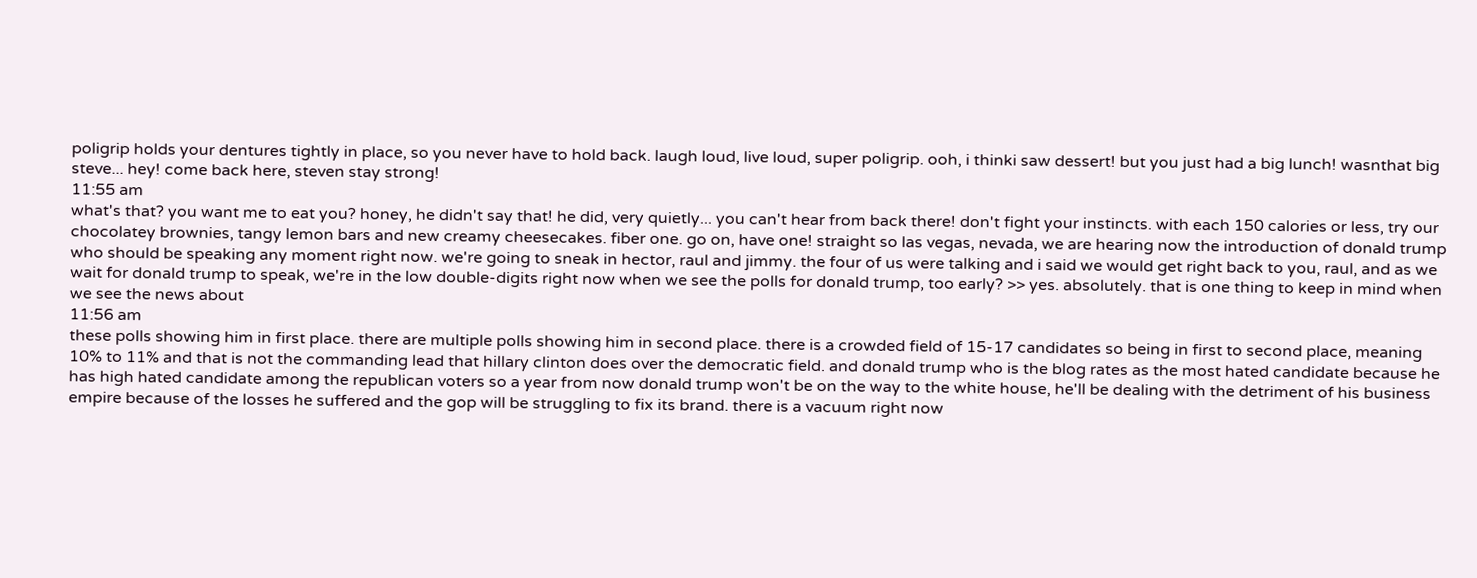poligrip holds your dentures tightly in place, so you never have to hold back. laugh loud, live loud, super poligrip. ooh, i thinki saw dessert! but you just had a big lunch! wasnthat big steve... hey! come back here, steven stay strong!
11:55 am
what's that? you want me to eat you? honey, he didn't say that! he did, very quietly... you can't hear from back there! don't fight your instincts. with each 150 calories or less, try our chocolatey brownies, tangy lemon bars and new creamy cheesecakes. fiber one. go on, have one! straight so las vegas, nevada, we are hearing now the introduction of donald trump who should be speaking any moment right now. we're going to sneak in hector, raul and jimmy. the four of us were talking and i said we would get right back to you, raul, and as we wait for donald trump to speak, we're in the low double-digits right now when we see the polls for donald trump, too early? >> yes. absolutely. that is one thing to keep in mind when we see the news about
11:56 am
these polls showing him in first place. there are multiple polls showing him in second place. there is a crowded field of 15-17 candidates so being in first to second place, meaning 10% to 11% and that is not the commanding lead that hillary clinton does over the democratic field. and donald trump who is the blog rates as the most hated candidate because he has high hated candidate among the republican voters so a year from now donald trump won't be on the way to the white house, he'll be dealing with the detriment of his business empire because of the losses he suffered and the gop will be struggling to fix its brand. there is a vacuum right now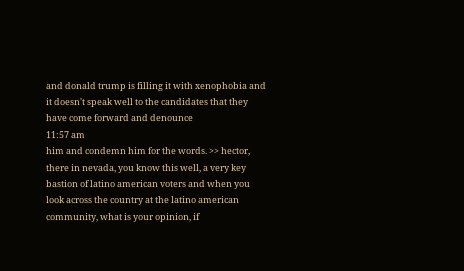and donald trump is filling it with xenophobia and it doesn't speak well to the candidates that they have come forward and denounce
11:57 am
him and condemn him for the words. >> hector, there in nevada, you know this well, a very key bastion of latino american voters and when you look across the country at the latino american community, what is your opinion, if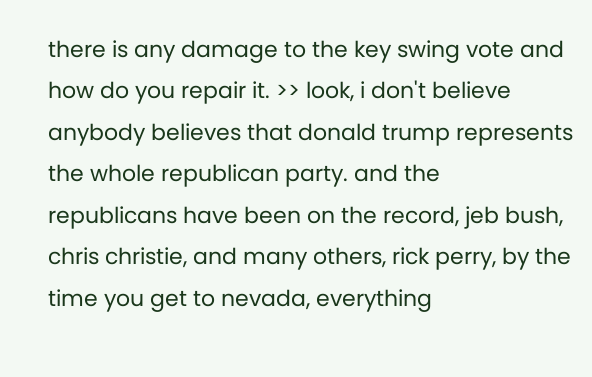there is any damage to the key swing vote and how do you repair it. >> look, i don't believe anybody believes that donald trump represents the whole republican party. and the republicans have been on the record, jeb bush, chris christie, and many others, rick perry, by the time you get to nevada, everything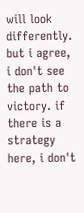will look differently. but i agree, i don't see the path to victory. if there is a strategy here, i don't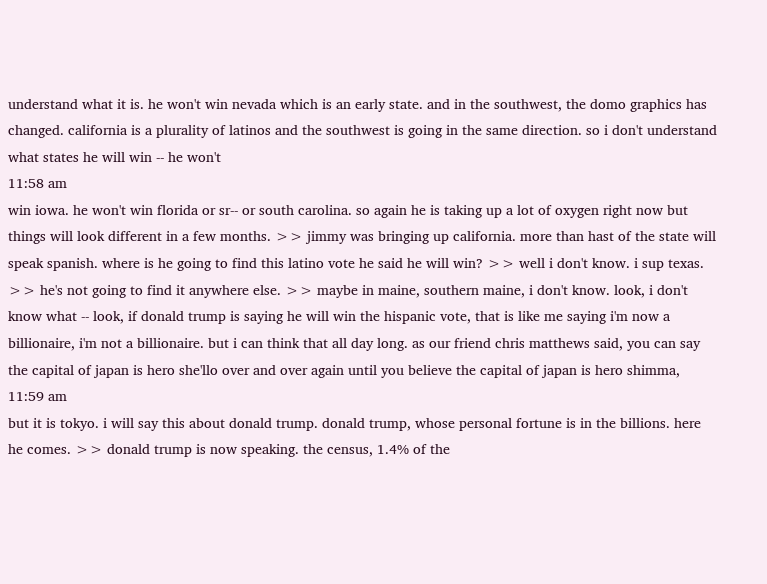understand what it is. he won't win nevada which is an early state. and in the southwest, the domo graphics has changed. california is a plurality of latinos and the southwest is going in the same direction. so i don't understand what states he will win -- he won't
11:58 am
win iowa. he won't win florida or sr-- or south carolina. so again he is taking up a lot of oxygen right now but things will look different in a few months. >> jimmy was bringing up california. more than hast of the state will speak spanish. where is he going to find this latino vote he said he will win? >> well i don't know. i sup texas. >> he's not going to find it anywhere else. >> maybe in maine, southern maine, i don't know. look, i don't know what -- look, if donald trump is saying he will win the hispanic vote, that is like me saying i'm now a billionaire, i'm not a billionaire. but i can think that all day long. as our friend chris matthews said, you can say the capital of japan is hero she'llo over and over again until you believe the capital of japan is hero shimma,
11:59 am
but it is tokyo. i will say this about donald trump. donald trump, whose personal fortune is in the billions. here he comes. >> donald trump is now speaking. the census, 1.4% of the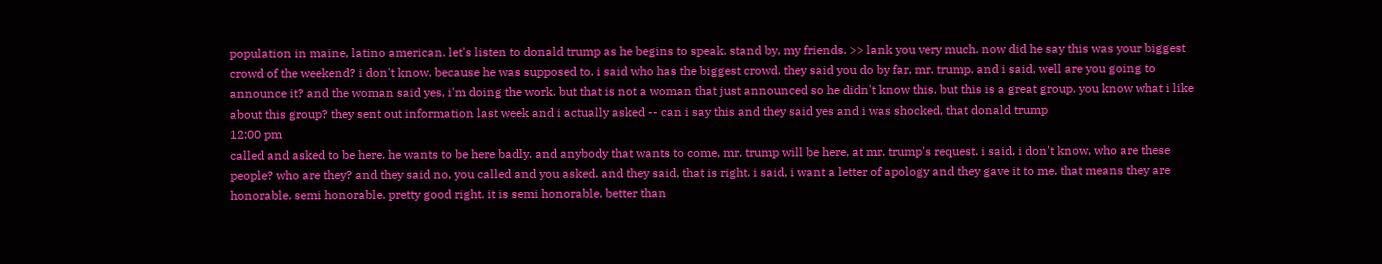population in maine, latino american. let's listen to donald trump as he begins to speak. stand by, my friends. >> lank you very much. now did he say this was your biggest crowd of the weekend? i don't know. because he was supposed to. i said who has the biggest crowd. they said you do by far, mr. trump. and i said, well are you going to announce it? and the woman said yes, i'm doing the work. but that is not a woman that just announced so he didn't know this. but this is a great group. you know what i like about this group? they sent out information last week and i actually asked -- can i say this and they said yes and i was shocked, that donald trump
12:00 pm
called and asked to be here. he wants to be here badly. and anybody that wants to come, mr. trump will be here, at mr. trump's request. i said, i don't know, who are these people? who are they? and they said no, you called and you asked. and they said, that is right. i said, i want a letter of apology and they gave it to me. that means they are honorable. semi honorable. pretty good right. it is semi honorable. better than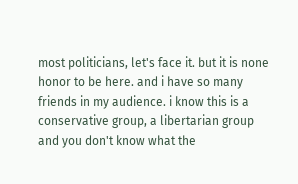most politicians, let's face it. but it is none honor to be here. and i have so many friends in my audience. i know this is a conservative group, a libertarian group and you don't know what the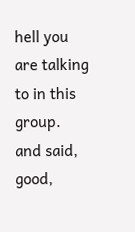hell you are talking to in this group. and said, good,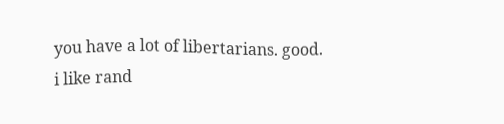you have a lot of libertarians. good. i like rand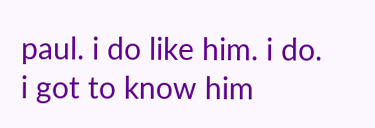paul. i do like him. i do. i got to know him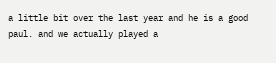a little bit over the last year and he is a good paul. and we actually played a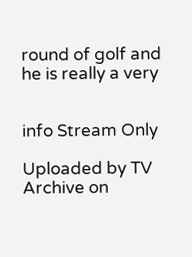round of golf and he is really a very


info Stream Only

Uploaded by TV Archive on